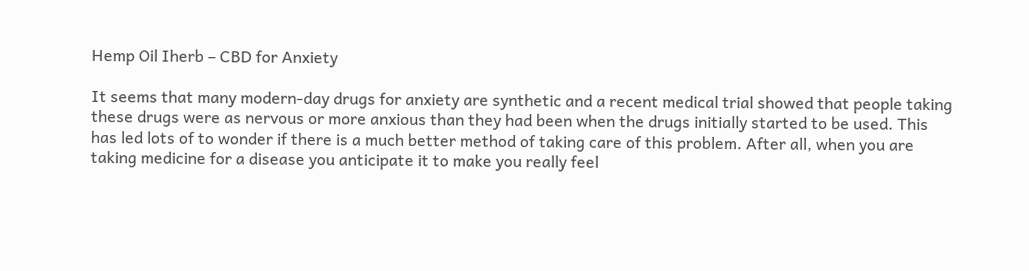Hemp Oil Iherb – CBD for Anxiety

It seems that many modern-day drugs for anxiety are synthetic and a recent medical trial showed that people taking these drugs were as nervous or more anxious than they had been when the drugs initially started to be used. This has led lots of to wonder if there is a much better method of taking care of this problem. After all, when you are taking medicine for a disease you anticipate it to make you really feel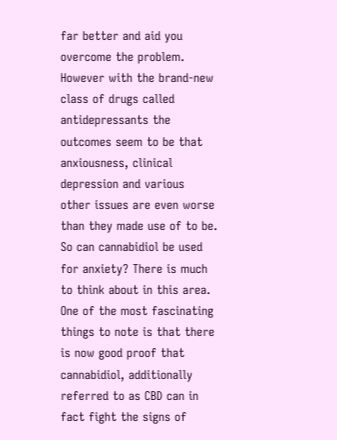far better and aid you overcome the problem. However with the brand-new class of drugs called antidepressants the outcomes seem to be that anxiousness, clinical depression and various other issues are even worse than they made use of to be.
So can cannabidiol be used for anxiety? There is much to think about in this area. One of the most fascinating things to note is that there is now good proof that cannabidiol, additionally referred to as CBD can in fact fight the signs of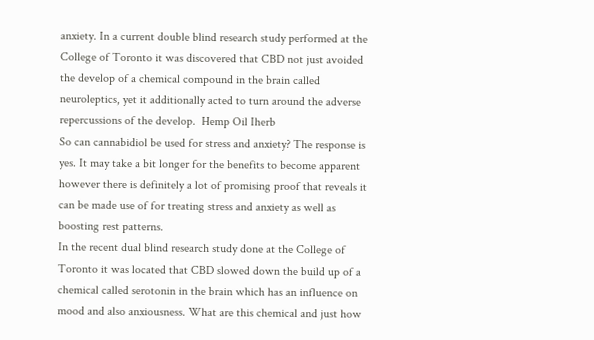anxiety. In a current double blind research study performed at the College of Toronto it was discovered that CBD not just avoided the develop of a chemical compound in the brain called neuroleptics, yet it additionally acted to turn around the adverse repercussions of the develop.  Hemp Oil Iherb
So can cannabidiol be used for stress and anxiety? The response is yes. It may take a bit longer for the benefits to become apparent however there is definitely a lot of promising proof that reveals it can be made use of for treating stress and anxiety as well as boosting rest patterns.
In the recent dual blind research study done at the College of Toronto it was located that CBD slowed down the build up of a chemical called serotonin in the brain which has an influence on mood and also anxiousness. What are this chemical and just how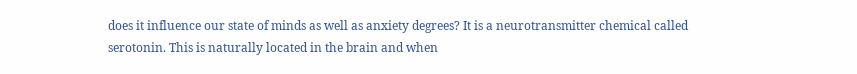does it influence our state of minds as well as anxiety degrees? It is a neurotransmitter chemical called serotonin. This is naturally located in the brain and when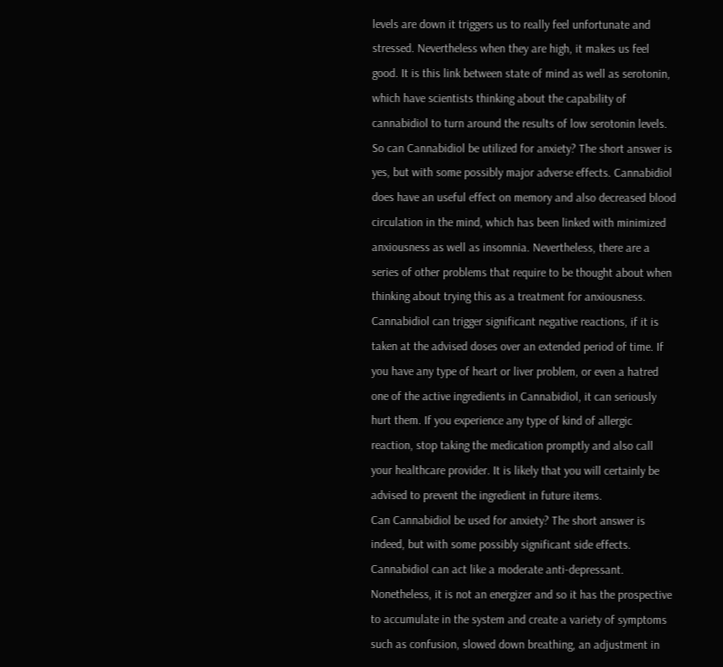levels are down it triggers us to really feel unfortunate and stressed. Nevertheless when they are high, it makes us feel good. It is this link between state of mind as well as serotonin, which have scientists thinking about the capability of cannabidiol to turn around the results of low serotonin levels.
So can Cannabidiol be utilized for anxiety? The short answer is yes, but with some possibly major adverse effects. Cannabidiol does have an useful effect on memory and also decreased blood circulation in the mind, which has been linked with minimized anxiousness as well as insomnia. Nevertheless, there are a series of other problems that require to be thought about when thinking about trying this as a treatment for anxiousness.
Cannabidiol can trigger significant negative reactions, if it is taken at the advised doses over an extended period of time. If you have any type of heart or liver problem, or even a hatred one of the active ingredients in Cannabidiol, it can seriously hurt them. If you experience any type of kind of allergic reaction, stop taking the medication promptly and also call your healthcare provider. It is likely that you will certainly be advised to prevent the ingredient in future items.
Can Cannabidiol be used for anxiety? The short answer is indeed, but with some possibly significant side effects. Cannabidiol can act like a moderate anti-depressant. Nonetheless, it is not an energizer and so it has the prospective to accumulate in the system and create a variety of symptoms such as confusion, slowed down breathing, an adjustment in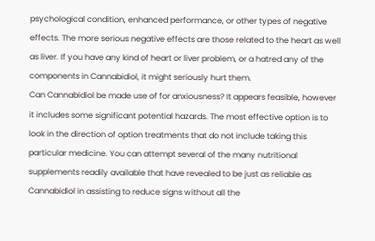psychological condition, enhanced performance, or other types of negative effects. The more serious negative effects are those related to the heart as well as liver. If you have any kind of heart or liver problem, or a hatred any of the components in Cannabidiol, it might seriously hurt them.
Can Cannabidiol be made use of for anxiousness? It appears feasible, however it includes some significant potential hazards. The most effective option is to look in the direction of option treatments that do not include taking this particular medicine. You can attempt several of the many nutritional supplements readily available that have revealed to be just as reliable as Cannabidiol in assisting to reduce signs without all the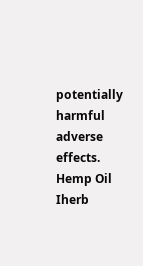potentially harmful adverse effects. Hemp Oil Iherb